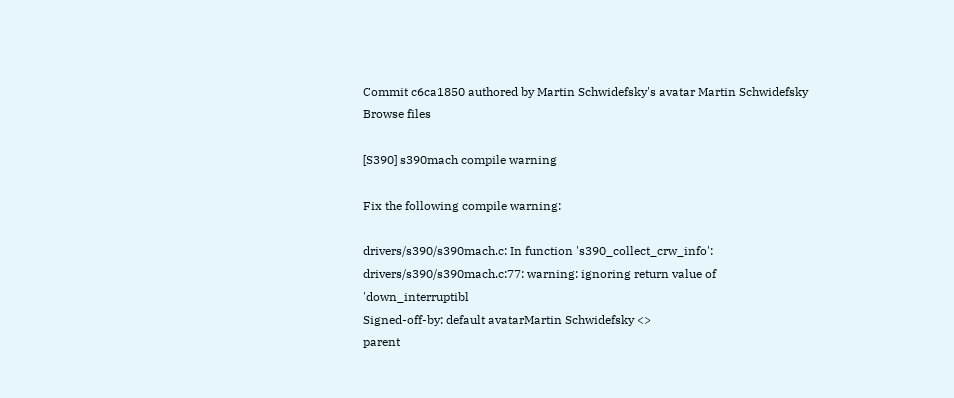Commit c6ca1850 authored by Martin Schwidefsky's avatar Martin Schwidefsky
Browse files

[S390] s390mach compile warning

Fix the following compile warning:

drivers/s390/s390mach.c: In function 's390_collect_crw_info':
drivers/s390/s390mach.c:77: warning: ignoring return value of 'down_interruptibl
Signed-off-by: default avatarMartin Schwidefsky <>
parent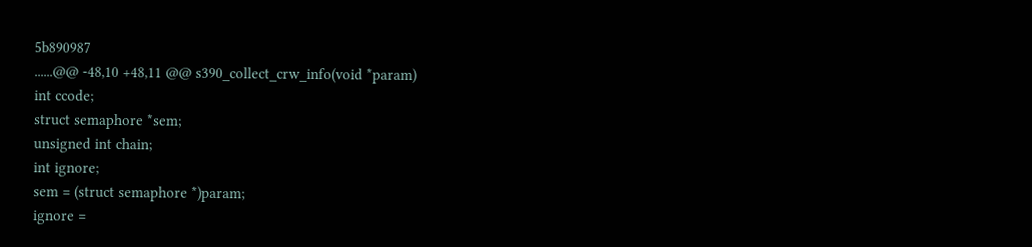5b890987
......@@ -48,10 +48,11 @@ s390_collect_crw_info(void *param)
int ccode;
struct semaphore *sem;
unsigned int chain;
int ignore;
sem = (struct semaphore *)param;
ignore =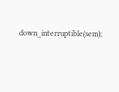down_interruptible(sem);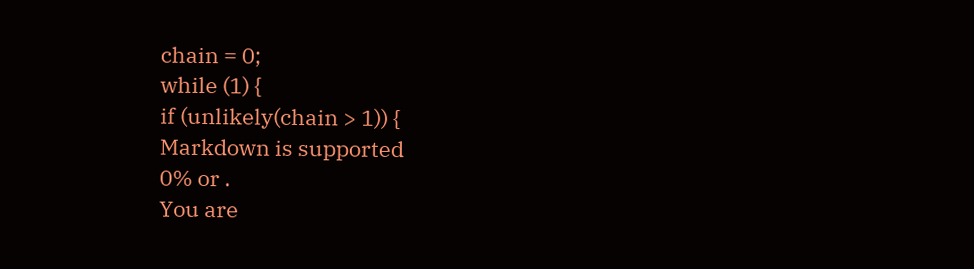chain = 0;
while (1) {
if (unlikely(chain > 1)) {
Markdown is supported
0% or .
You are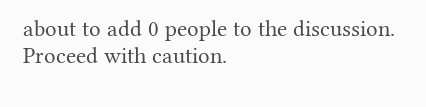about to add 0 people to the discussion. Proceed with caution.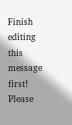Finish editing this message first!
Please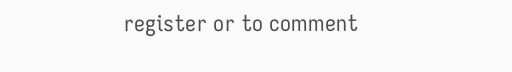register or to comment